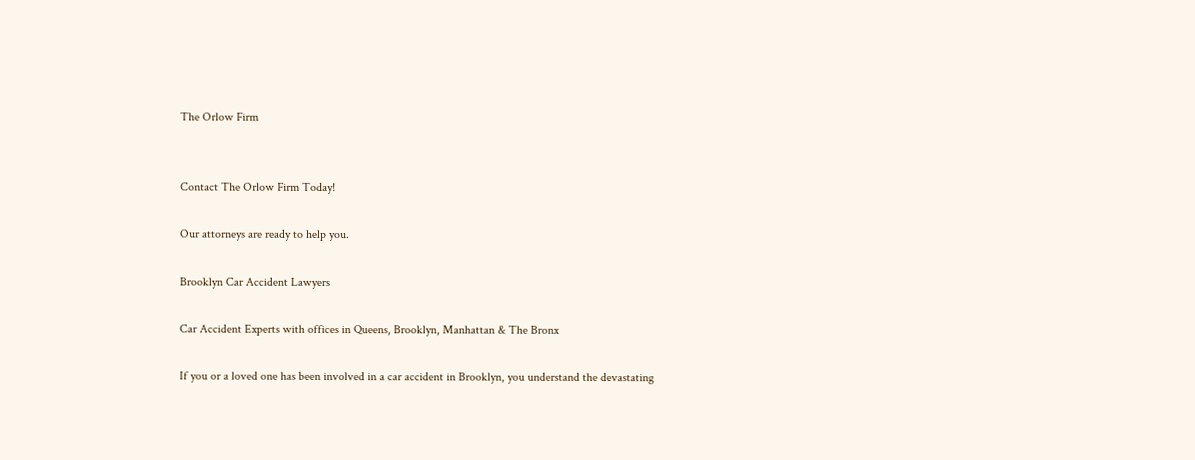The Orlow Firm


Contact The Orlow Firm Today!

Our attorneys are ready to help you.

Brooklyn Car Accident Lawyers

Car Accident Experts with offices in Queens, Brooklyn, Manhattan & The Bronx

If you or a loved one has been involved in a car accident in Brooklyn, you understand the devastating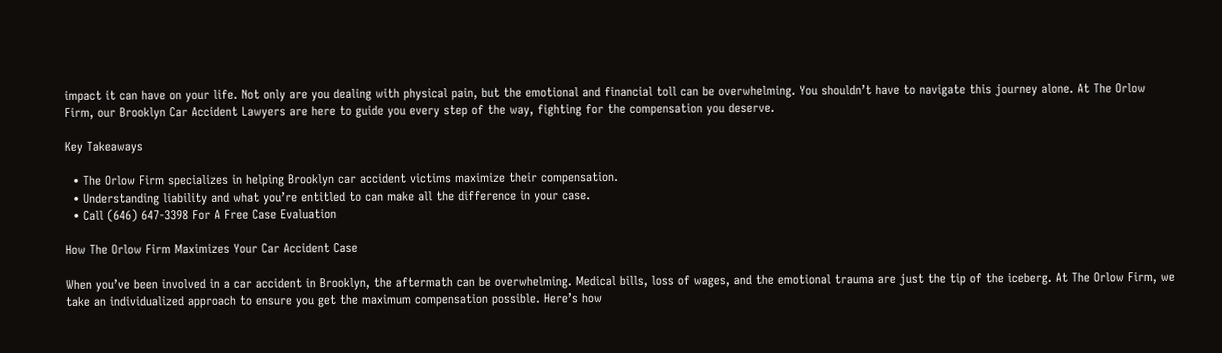impact it can have on your life. Not only are you dealing with physical pain, but the emotional and financial toll can be overwhelming. You shouldn’t have to navigate this journey alone. At The Orlow Firm, our Brooklyn Car Accident Lawyers are here to guide you every step of the way, fighting for the compensation you deserve.

Key Takeaways

  • The Orlow Firm specializes in helping Brooklyn car accident victims maximize their compensation.
  • Understanding liability and what you’re entitled to can make all the difference in your case.
  • Call (646) 647-3398 For A Free Case Evaluation

How The Orlow Firm Maximizes Your Car Accident Case

When you’ve been involved in a car accident in Brooklyn, the aftermath can be overwhelming. Medical bills, loss of wages, and the emotional trauma are just the tip of the iceberg. At The Orlow Firm, we take an individualized approach to ensure you get the maximum compensation possible. Here’s how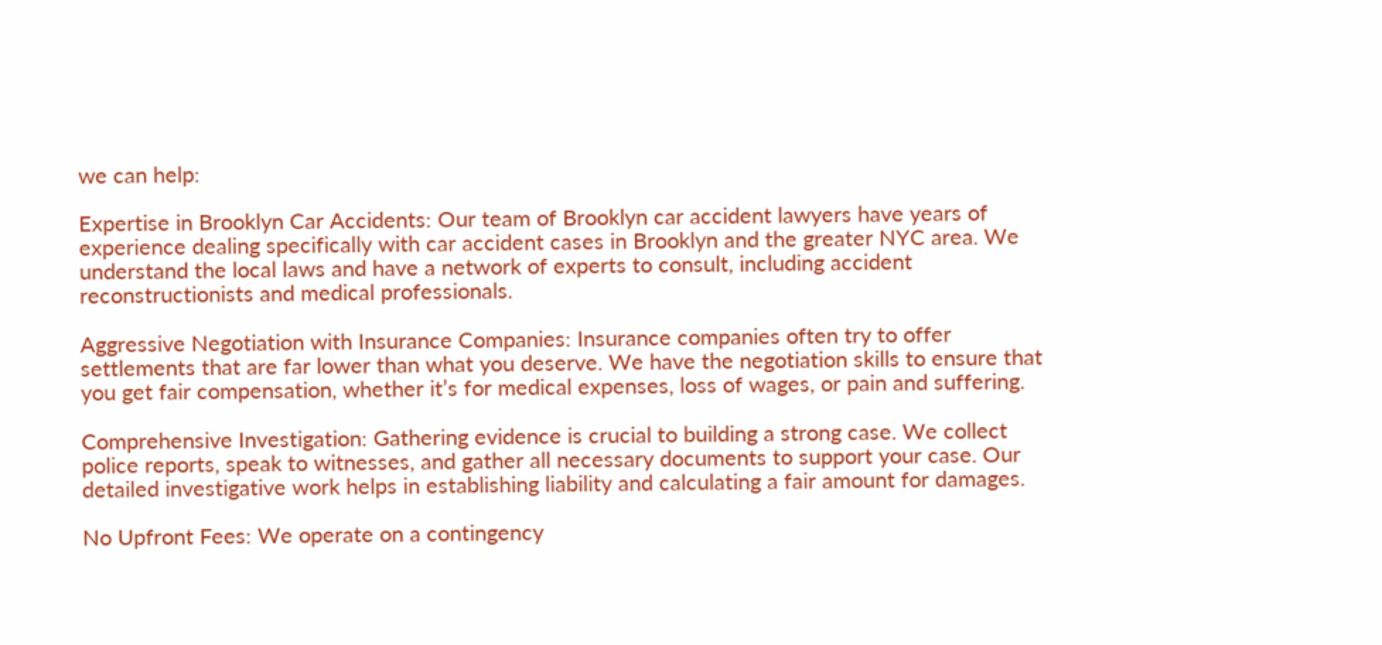we can help:

Expertise in Brooklyn Car Accidents: Our team of Brooklyn car accident lawyers have years of experience dealing specifically with car accident cases in Brooklyn and the greater NYC area. We understand the local laws and have a network of experts to consult, including accident reconstructionists and medical professionals.

Aggressive Negotiation with Insurance Companies: Insurance companies often try to offer settlements that are far lower than what you deserve. We have the negotiation skills to ensure that you get fair compensation, whether it’s for medical expenses, loss of wages, or pain and suffering.

Comprehensive Investigation: Gathering evidence is crucial to building a strong case. We collect police reports, speak to witnesses, and gather all necessary documents to support your case. Our detailed investigative work helps in establishing liability and calculating a fair amount for damages.

No Upfront Fees: We operate on a contingency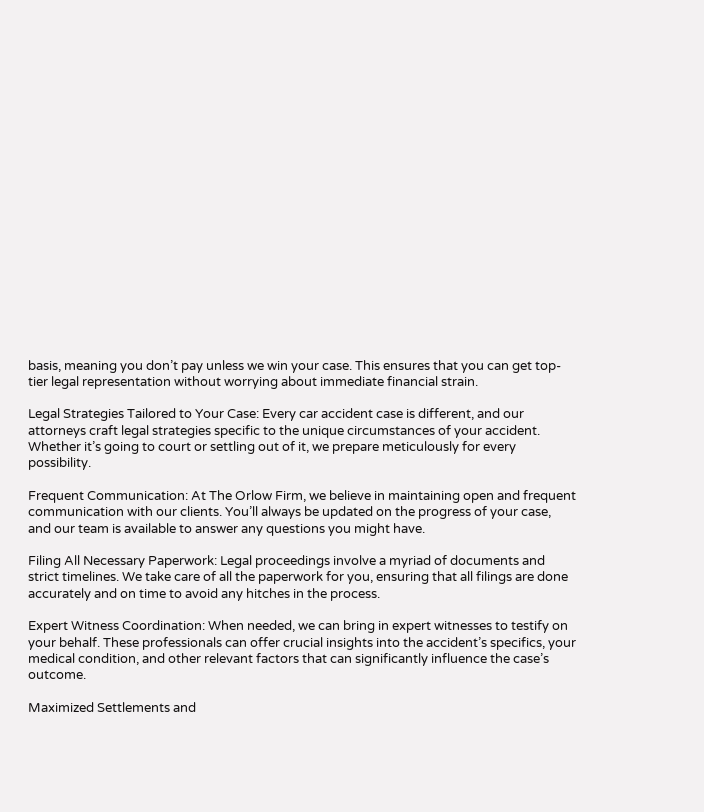basis, meaning you don’t pay unless we win your case. This ensures that you can get top-tier legal representation without worrying about immediate financial strain.

Legal Strategies Tailored to Your Case: Every car accident case is different, and our attorneys craft legal strategies specific to the unique circumstances of your accident. Whether it’s going to court or settling out of it, we prepare meticulously for every possibility.

Frequent Communication: At The Orlow Firm, we believe in maintaining open and frequent communication with our clients. You’ll always be updated on the progress of your case, and our team is available to answer any questions you might have.

Filing All Necessary Paperwork: Legal proceedings involve a myriad of documents and strict timelines. We take care of all the paperwork for you, ensuring that all filings are done accurately and on time to avoid any hitches in the process.

Expert Witness Coordination: When needed, we can bring in expert witnesses to testify on your behalf. These professionals can offer crucial insights into the accident’s specifics, your medical condition, and other relevant factors that can significantly influence the case’s outcome.

Maximized Settlements and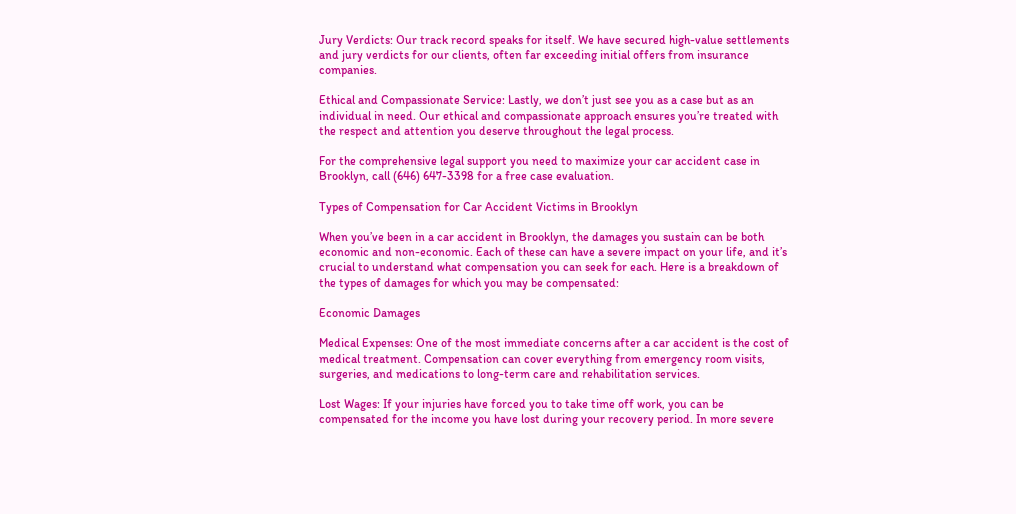Jury Verdicts: Our track record speaks for itself. We have secured high-value settlements and jury verdicts for our clients, often far exceeding initial offers from insurance companies.

Ethical and Compassionate Service: Lastly, we don’t just see you as a case but as an individual in need. Our ethical and compassionate approach ensures you’re treated with the respect and attention you deserve throughout the legal process.

For the comprehensive legal support you need to maximize your car accident case in Brooklyn, call (646) 647-3398 for a free case evaluation.

Types of Compensation for Car Accident Victims in Brooklyn

When you’ve been in a car accident in Brooklyn, the damages you sustain can be both economic and non-economic. Each of these can have a severe impact on your life, and it’s crucial to understand what compensation you can seek for each. Here is a breakdown of the types of damages for which you may be compensated:

Economic Damages

Medical Expenses: One of the most immediate concerns after a car accident is the cost of medical treatment. Compensation can cover everything from emergency room visits, surgeries, and medications to long-term care and rehabilitation services.

Lost Wages: If your injuries have forced you to take time off work, you can be compensated for the income you have lost during your recovery period. In more severe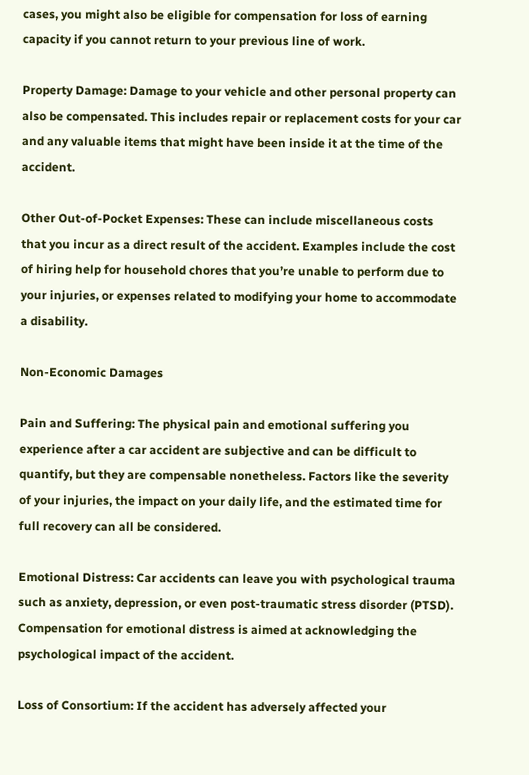cases, you might also be eligible for compensation for loss of earning capacity if you cannot return to your previous line of work.

Property Damage: Damage to your vehicle and other personal property can also be compensated. This includes repair or replacement costs for your car and any valuable items that might have been inside it at the time of the accident.

Other Out-of-Pocket Expenses: These can include miscellaneous costs that you incur as a direct result of the accident. Examples include the cost of hiring help for household chores that you’re unable to perform due to your injuries, or expenses related to modifying your home to accommodate a disability.

Non-Economic Damages

Pain and Suffering: The physical pain and emotional suffering you experience after a car accident are subjective and can be difficult to quantify, but they are compensable nonetheless. Factors like the severity of your injuries, the impact on your daily life, and the estimated time for full recovery can all be considered.

Emotional Distress: Car accidents can leave you with psychological trauma such as anxiety, depression, or even post-traumatic stress disorder (PTSD). Compensation for emotional distress is aimed at acknowledging the psychological impact of the accident.

Loss of Consortium: If the accident has adversely affected your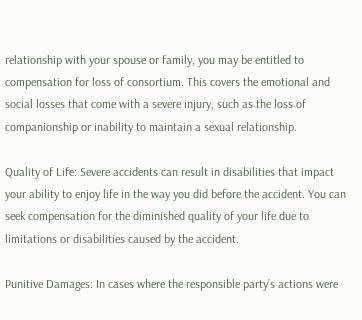relationship with your spouse or family, you may be entitled to compensation for loss of consortium. This covers the emotional and social losses that come with a severe injury, such as the loss of companionship or inability to maintain a sexual relationship.

Quality of Life: Severe accidents can result in disabilities that impact your ability to enjoy life in the way you did before the accident. You can seek compensation for the diminished quality of your life due to limitations or disabilities caused by the accident.

Punitive Damages: In cases where the responsible party’s actions were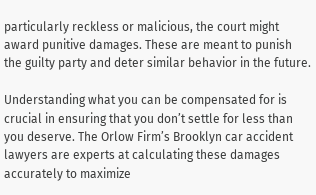particularly reckless or malicious, the court might award punitive damages. These are meant to punish the guilty party and deter similar behavior in the future.

Understanding what you can be compensated for is crucial in ensuring that you don’t settle for less than you deserve. The Orlow Firm’s Brooklyn car accident lawyers are experts at calculating these damages accurately to maximize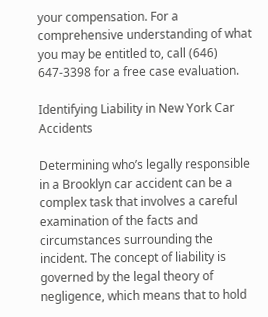your compensation. For a comprehensive understanding of what you may be entitled to, call (646) 647-3398 for a free case evaluation.

Identifying Liability in New York Car Accidents

Determining who’s legally responsible in a Brooklyn car accident can be a complex task that involves a careful examination of the facts and circumstances surrounding the incident. The concept of liability is governed by the legal theory of negligence, which means that to hold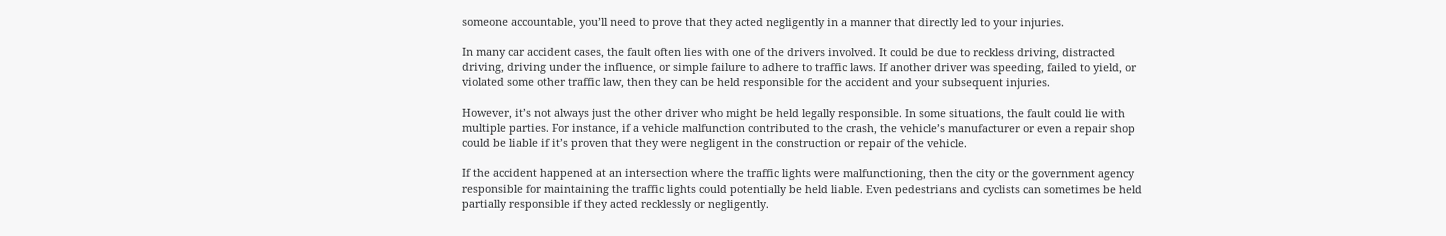someone accountable, you’ll need to prove that they acted negligently in a manner that directly led to your injuries.

In many car accident cases, the fault often lies with one of the drivers involved. It could be due to reckless driving, distracted driving, driving under the influence, or simple failure to adhere to traffic laws. If another driver was speeding, failed to yield, or violated some other traffic law, then they can be held responsible for the accident and your subsequent injuries.

However, it’s not always just the other driver who might be held legally responsible. In some situations, the fault could lie with multiple parties. For instance, if a vehicle malfunction contributed to the crash, the vehicle’s manufacturer or even a repair shop could be liable if it’s proven that they were negligent in the construction or repair of the vehicle.

If the accident happened at an intersection where the traffic lights were malfunctioning, then the city or the government agency responsible for maintaining the traffic lights could potentially be held liable. Even pedestrians and cyclists can sometimes be held partially responsible if they acted recklessly or negligently.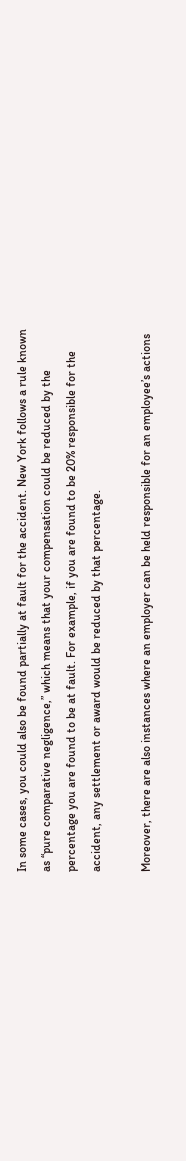In some cases, you could also be found partially at fault for the accident. New York follows a rule known as “pure comparative negligence,” which means that your compensation could be reduced by the percentage you are found to be at fault. For example, if you are found to be 20% responsible for the accident, any settlement or award would be reduced by that percentage.

Moreover, there are also instances where an employer can be held responsible for an employee’s actions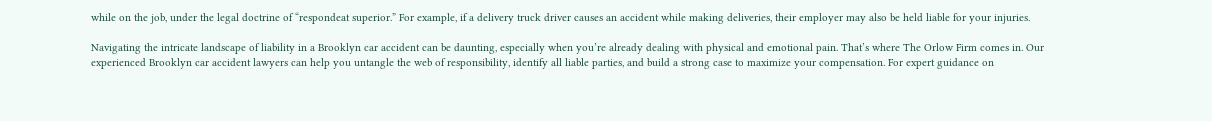while on the job, under the legal doctrine of “respondeat superior.” For example, if a delivery truck driver causes an accident while making deliveries, their employer may also be held liable for your injuries.

Navigating the intricate landscape of liability in a Brooklyn car accident can be daunting, especially when you’re already dealing with physical and emotional pain. That’s where The Orlow Firm comes in. Our experienced Brooklyn car accident lawyers can help you untangle the web of responsibility, identify all liable parties, and build a strong case to maximize your compensation. For expert guidance on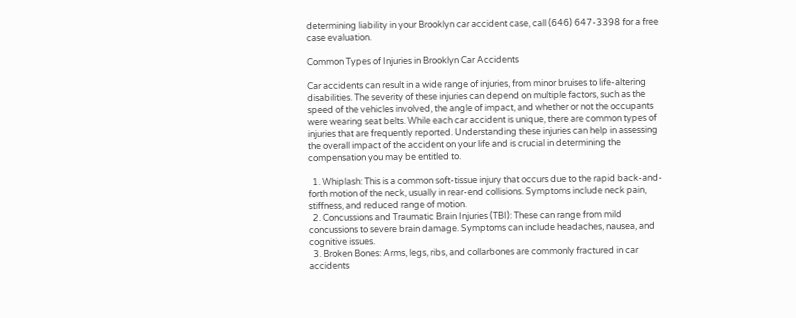determining liability in your Brooklyn car accident case, call (646) 647-3398 for a free case evaluation.

Common Types of Injuries in Brooklyn Car Accidents

Car accidents can result in a wide range of injuries, from minor bruises to life-altering disabilities. The severity of these injuries can depend on multiple factors, such as the speed of the vehicles involved, the angle of impact, and whether or not the occupants were wearing seat belts. While each car accident is unique, there are common types of injuries that are frequently reported. Understanding these injuries can help in assessing the overall impact of the accident on your life and is crucial in determining the compensation you may be entitled to.

  1. Whiplash: This is a common soft-tissue injury that occurs due to the rapid back-and-forth motion of the neck, usually in rear-end collisions. Symptoms include neck pain, stiffness, and reduced range of motion.
  2. Concussions and Traumatic Brain Injuries (TBI): These can range from mild concussions to severe brain damage. Symptoms can include headaches, nausea, and cognitive issues.
  3. Broken Bones: Arms, legs, ribs, and collarbones are commonly fractured in car accidents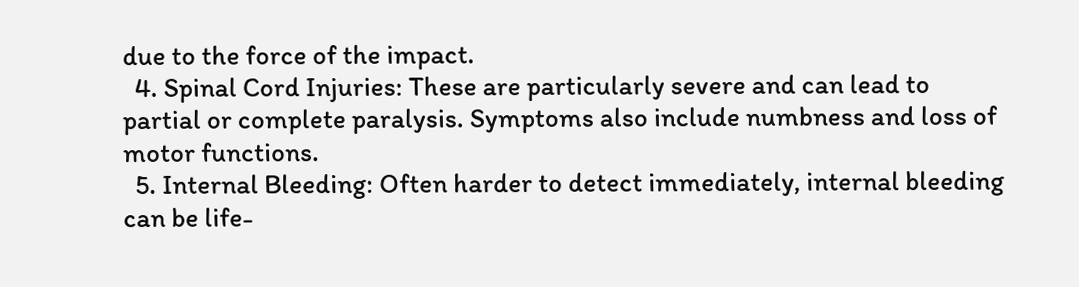due to the force of the impact.
  4. Spinal Cord Injuries: These are particularly severe and can lead to partial or complete paralysis. Symptoms also include numbness and loss of motor functions.
  5. Internal Bleeding: Often harder to detect immediately, internal bleeding can be life-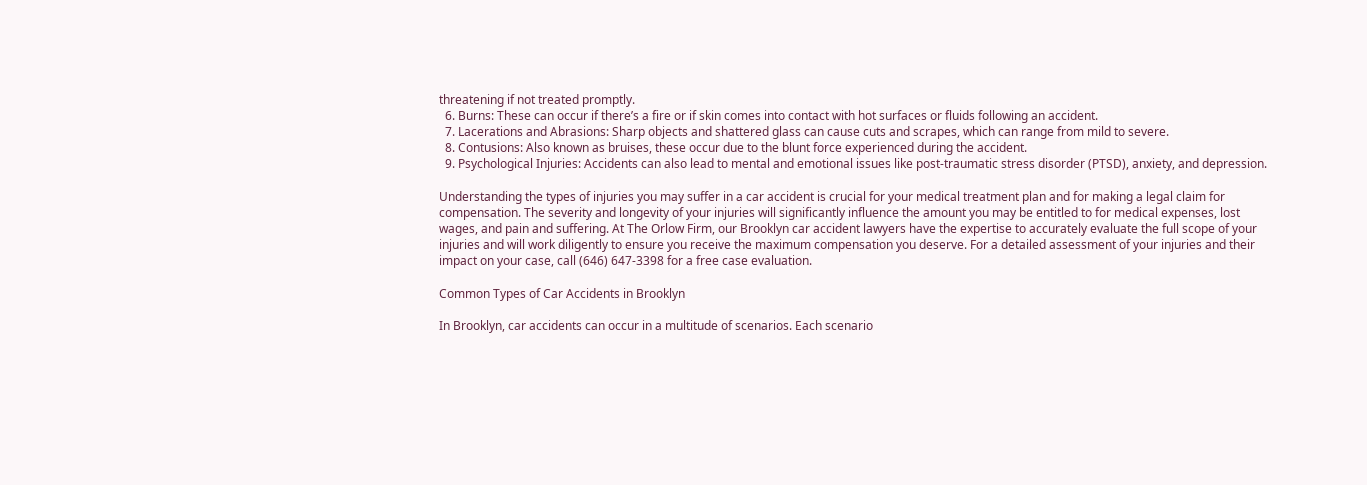threatening if not treated promptly.
  6. Burns: These can occur if there’s a fire or if skin comes into contact with hot surfaces or fluids following an accident.
  7. Lacerations and Abrasions: Sharp objects and shattered glass can cause cuts and scrapes, which can range from mild to severe.
  8. Contusions: Also known as bruises, these occur due to the blunt force experienced during the accident.
  9. Psychological Injuries: Accidents can also lead to mental and emotional issues like post-traumatic stress disorder (PTSD), anxiety, and depression.

Understanding the types of injuries you may suffer in a car accident is crucial for your medical treatment plan and for making a legal claim for compensation. The severity and longevity of your injuries will significantly influence the amount you may be entitled to for medical expenses, lost wages, and pain and suffering. At The Orlow Firm, our Brooklyn car accident lawyers have the expertise to accurately evaluate the full scope of your injuries and will work diligently to ensure you receive the maximum compensation you deserve. For a detailed assessment of your injuries and their impact on your case, call (646) 647-3398 for a free case evaluation.

Common Types of Car Accidents in Brooklyn

In Brooklyn, car accidents can occur in a multitude of scenarios. Each scenario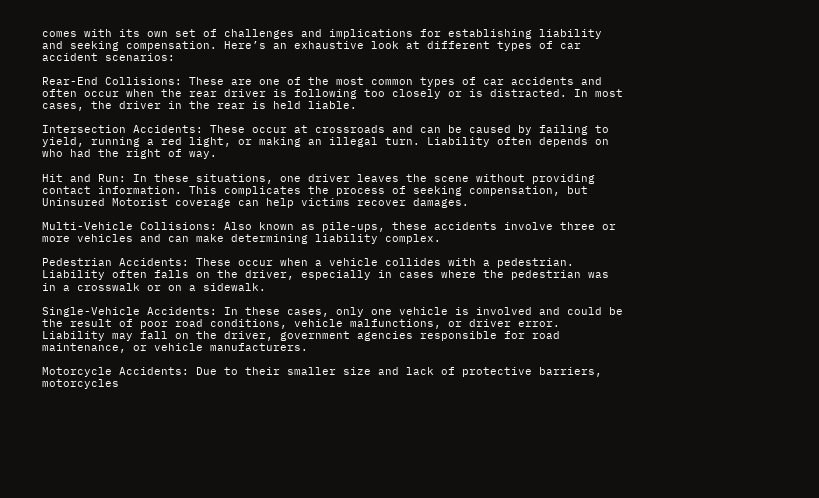comes with its own set of challenges and implications for establishing liability and seeking compensation. Here’s an exhaustive look at different types of car accident scenarios:

Rear-End Collisions: These are one of the most common types of car accidents and often occur when the rear driver is following too closely or is distracted. In most cases, the driver in the rear is held liable.

Intersection Accidents: These occur at crossroads and can be caused by failing to yield, running a red light, or making an illegal turn. Liability often depends on who had the right of way.

Hit and Run: In these situations, one driver leaves the scene without providing contact information. This complicates the process of seeking compensation, but Uninsured Motorist coverage can help victims recover damages.

Multi-Vehicle Collisions: Also known as pile-ups, these accidents involve three or more vehicles and can make determining liability complex.

Pedestrian Accidents: These occur when a vehicle collides with a pedestrian. Liability often falls on the driver, especially in cases where the pedestrian was in a crosswalk or on a sidewalk.

Single-Vehicle Accidents: In these cases, only one vehicle is involved and could be the result of poor road conditions, vehicle malfunctions, or driver error. Liability may fall on the driver, government agencies responsible for road maintenance, or vehicle manufacturers.

Motorcycle Accidents: Due to their smaller size and lack of protective barriers, motorcycles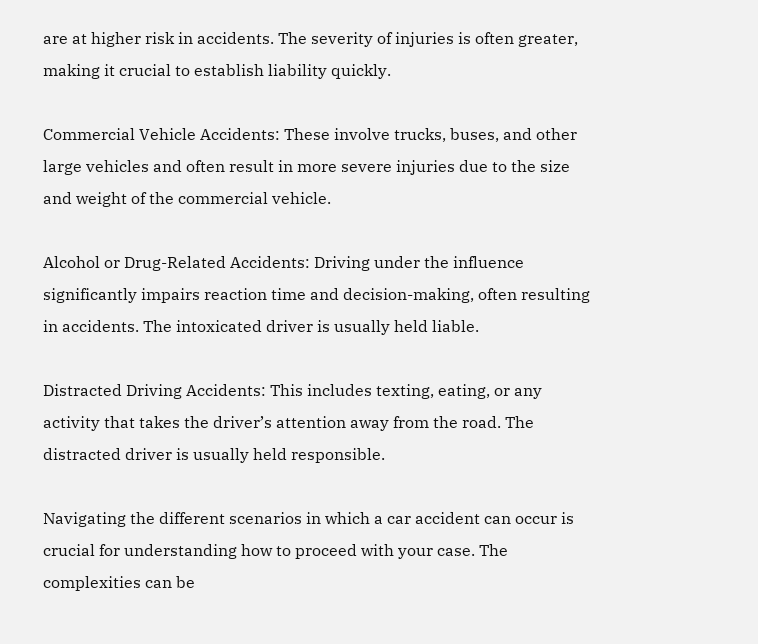are at higher risk in accidents. The severity of injuries is often greater, making it crucial to establish liability quickly.

Commercial Vehicle Accidents: These involve trucks, buses, and other large vehicles and often result in more severe injuries due to the size and weight of the commercial vehicle.

Alcohol or Drug-Related Accidents: Driving under the influence significantly impairs reaction time and decision-making, often resulting in accidents. The intoxicated driver is usually held liable.

Distracted Driving Accidents: This includes texting, eating, or any activity that takes the driver’s attention away from the road. The distracted driver is usually held responsible.

Navigating the different scenarios in which a car accident can occur is crucial for understanding how to proceed with your case. The complexities can be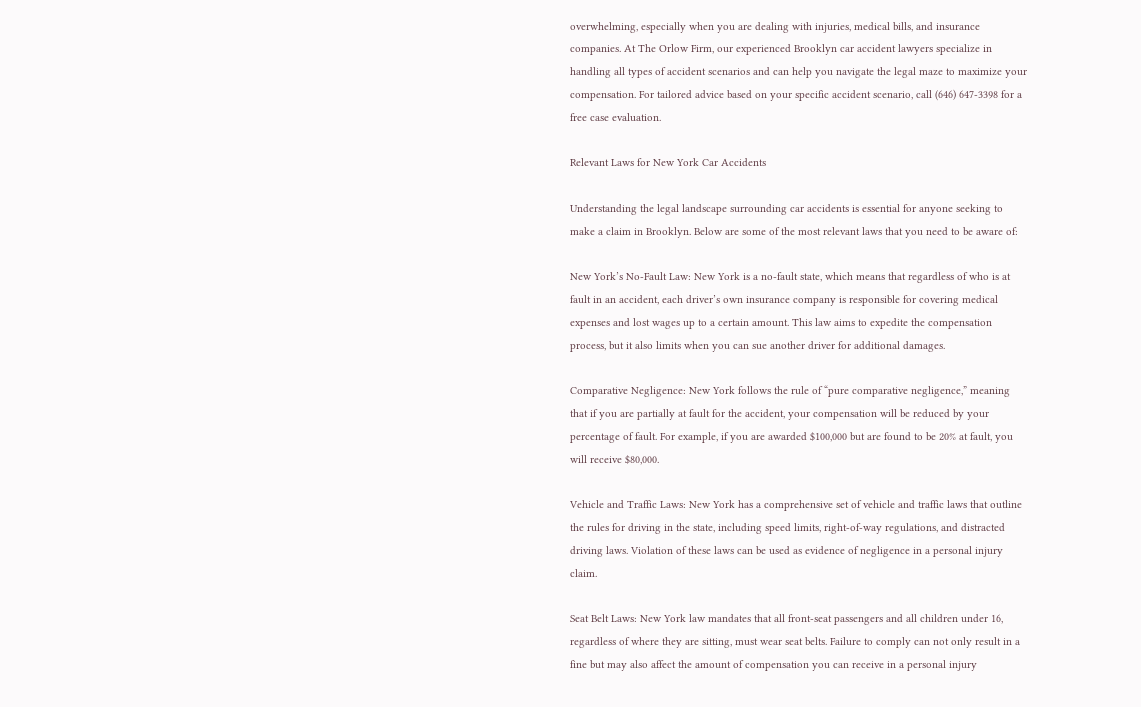overwhelming, especially when you are dealing with injuries, medical bills, and insurance companies. At The Orlow Firm, our experienced Brooklyn car accident lawyers specialize in handling all types of accident scenarios and can help you navigate the legal maze to maximize your compensation. For tailored advice based on your specific accident scenario, call (646) 647-3398 for a free case evaluation.

Relevant Laws for New York Car Accidents

Understanding the legal landscape surrounding car accidents is essential for anyone seeking to make a claim in Brooklyn. Below are some of the most relevant laws that you need to be aware of:

New York’s No-Fault Law: New York is a no-fault state, which means that regardless of who is at fault in an accident, each driver’s own insurance company is responsible for covering medical expenses and lost wages up to a certain amount. This law aims to expedite the compensation process, but it also limits when you can sue another driver for additional damages.

Comparative Negligence: New York follows the rule of “pure comparative negligence,” meaning that if you are partially at fault for the accident, your compensation will be reduced by your percentage of fault. For example, if you are awarded $100,000 but are found to be 20% at fault, you will receive $80,000.

Vehicle and Traffic Laws: New York has a comprehensive set of vehicle and traffic laws that outline the rules for driving in the state, including speed limits, right-of-way regulations, and distracted driving laws. Violation of these laws can be used as evidence of negligence in a personal injury claim.

Seat Belt Laws: New York law mandates that all front-seat passengers and all children under 16, regardless of where they are sitting, must wear seat belts. Failure to comply can not only result in a fine but may also affect the amount of compensation you can receive in a personal injury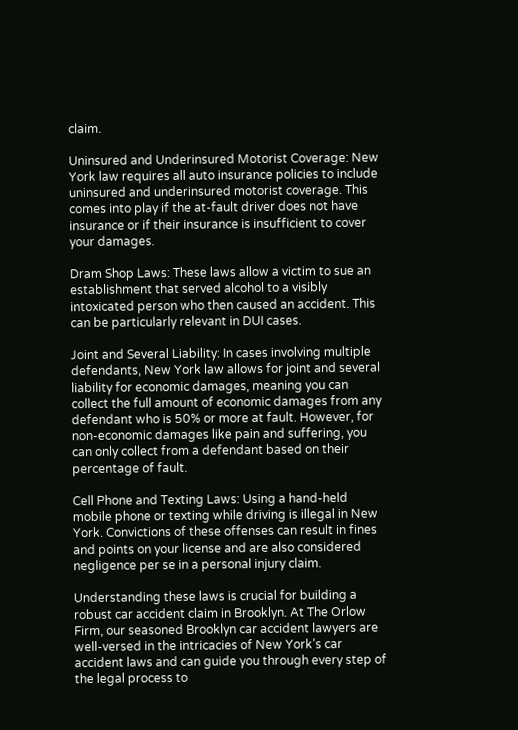claim.

Uninsured and Underinsured Motorist Coverage: New York law requires all auto insurance policies to include uninsured and underinsured motorist coverage. This comes into play if the at-fault driver does not have insurance or if their insurance is insufficient to cover your damages.

Dram Shop Laws: These laws allow a victim to sue an establishment that served alcohol to a visibly intoxicated person who then caused an accident. This can be particularly relevant in DUI cases.

Joint and Several Liability: In cases involving multiple defendants, New York law allows for joint and several liability for economic damages, meaning you can collect the full amount of economic damages from any defendant who is 50% or more at fault. However, for non-economic damages like pain and suffering, you can only collect from a defendant based on their percentage of fault.

Cell Phone and Texting Laws: Using a hand-held mobile phone or texting while driving is illegal in New York. Convictions of these offenses can result in fines and points on your license and are also considered negligence per se in a personal injury claim.

Understanding these laws is crucial for building a robust car accident claim in Brooklyn. At The Orlow Firm, our seasoned Brooklyn car accident lawyers are well-versed in the intricacies of New York’s car accident laws and can guide you through every step of the legal process to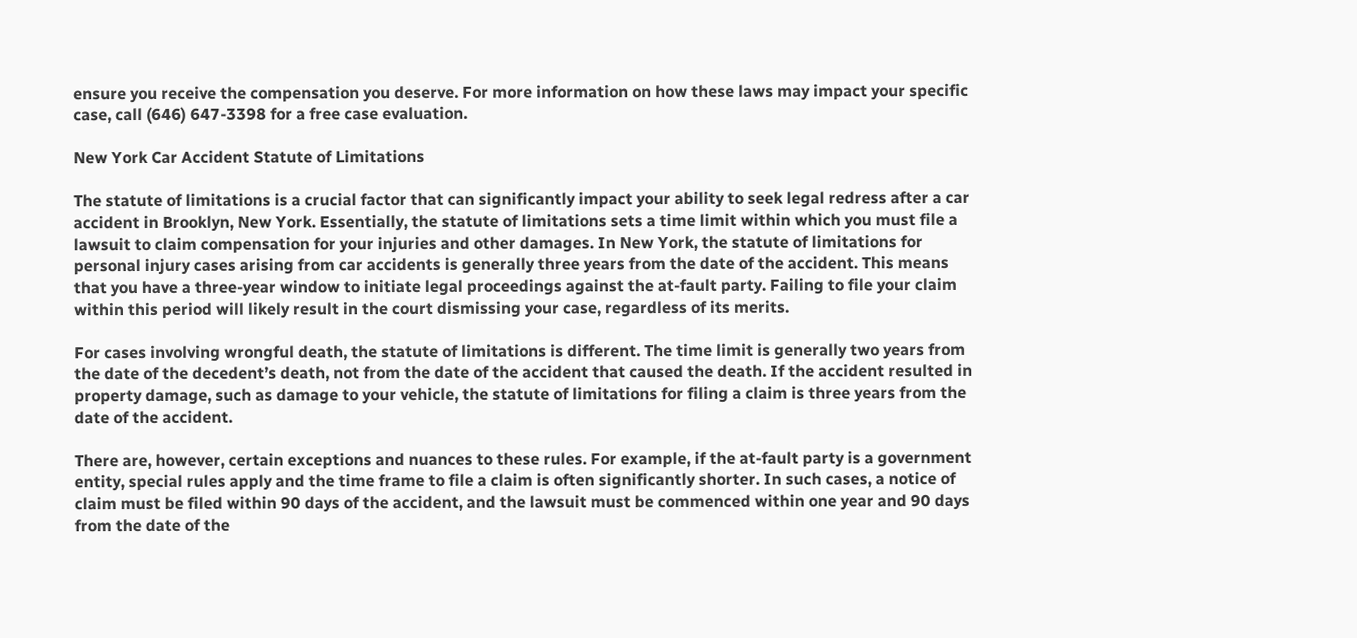ensure you receive the compensation you deserve. For more information on how these laws may impact your specific case, call (646) 647-3398 for a free case evaluation.

New York Car Accident Statute of Limitations

The statute of limitations is a crucial factor that can significantly impact your ability to seek legal redress after a car accident in Brooklyn, New York. Essentially, the statute of limitations sets a time limit within which you must file a lawsuit to claim compensation for your injuries and other damages. In New York, the statute of limitations for personal injury cases arising from car accidents is generally three years from the date of the accident. This means that you have a three-year window to initiate legal proceedings against the at-fault party. Failing to file your claim within this period will likely result in the court dismissing your case, regardless of its merits.

For cases involving wrongful death, the statute of limitations is different. The time limit is generally two years from the date of the decedent’s death, not from the date of the accident that caused the death. If the accident resulted in property damage, such as damage to your vehicle, the statute of limitations for filing a claim is three years from the date of the accident.

There are, however, certain exceptions and nuances to these rules. For example, if the at-fault party is a government entity, special rules apply and the time frame to file a claim is often significantly shorter. In such cases, a notice of claim must be filed within 90 days of the accident, and the lawsuit must be commenced within one year and 90 days from the date of the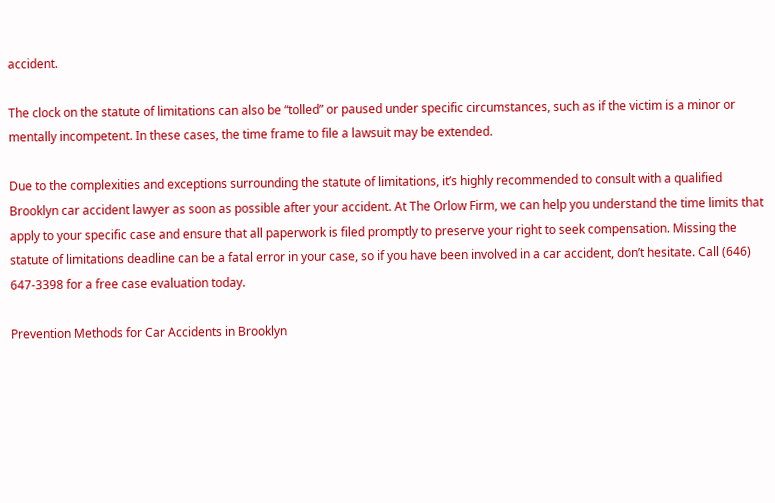accident.

The clock on the statute of limitations can also be “tolled” or paused under specific circumstances, such as if the victim is a minor or mentally incompetent. In these cases, the time frame to file a lawsuit may be extended.

Due to the complexities and exceptions surrounding the statute of limitations, it’s highly recommended to consult with a qualified Brooklyn car accident lawyer as soon as possible after your accident. At The Orlow Firm, we can help you understand the time limits that apply to your specific case and ensure that all paperwork is filed promptly to preserve your right to seek compensation. Missing the statute of limitations deadline can be a fatal error in your case, so if you have been involved in a car accident, don’t hesitate. Call (646) 647-3398 for a free case evaluation today.

Prevention Methods for Car Accidents in Brooklyn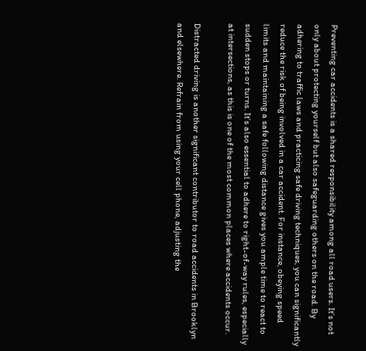Preventing car accidents is a shared responsibility among all road users. It’s not only about protecting yourself but also safeguarding others on the road. By adhering to traffic laws and practicing safe driving techniques, you can significantly reduce the risk of being involved in a car accident. For instance, obeying speed limits and maintaining a safe following distance gives you ample time to react to sudden stops or turns. It’s also essential to adhere to right-of-way rules, especially at intersections, as this is one of the most common places where accidents occur.

Distracted driving is another significant contributor to road accidents in Brooklyn and elsewhere. Refrain from using your cell phone, adjusting the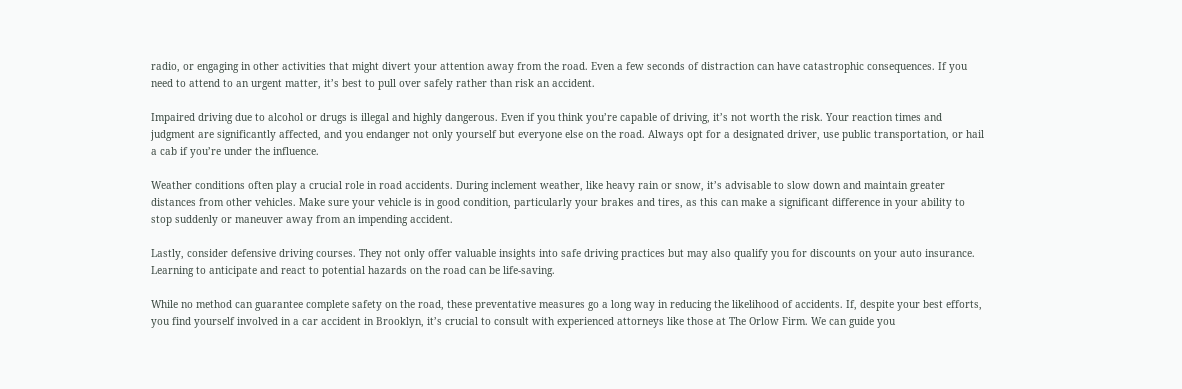radio, or engaging in other activities that might divert your attention away from the road. Even a few seconds of distraction can have catastrophic consequences. If you need to attend to an urgent matter, it’s best to pull over safely rather than risk an accident.

Impaired driving due to alcohol or drugs is illegal and highly dangerous. Even if you think you’re capable of driving, it’s not worth the risk. Your reaction times and judgment are significantly affected, and you endanger not only yourself but everyone else on the road. Always opt for a designated driver, use public transportation, or hail a cab if you’re under the influence.

Weather conditions often play a crucial role in road accidents. During inclement weather, like heavy rain or snow, it’s advisable to slow down and maintain greater distances from other vehicles. Make sure your vehicle is in good condition, particularly your brakes and tires, as this can make a significant difference in your ability to stop suddenly or maneuver away from an impending accident.

Lastly, consider defensive driving courses. They not only offer valuable insights into safe driving practices but may also qualify you for discounts on your auto insurance. Learning to anticipate and react to potential hazards on the road can be life-saving.

While no method can guarantee complete safety on the road, these preventative measures go a long way in reducing the likelihood of accidents. If, despite your best efforts, you find yourself involved in a car accident in Brooklyn, it’s crucial to consult with experienced attorneys like those at The Orlow Firm. We can guide you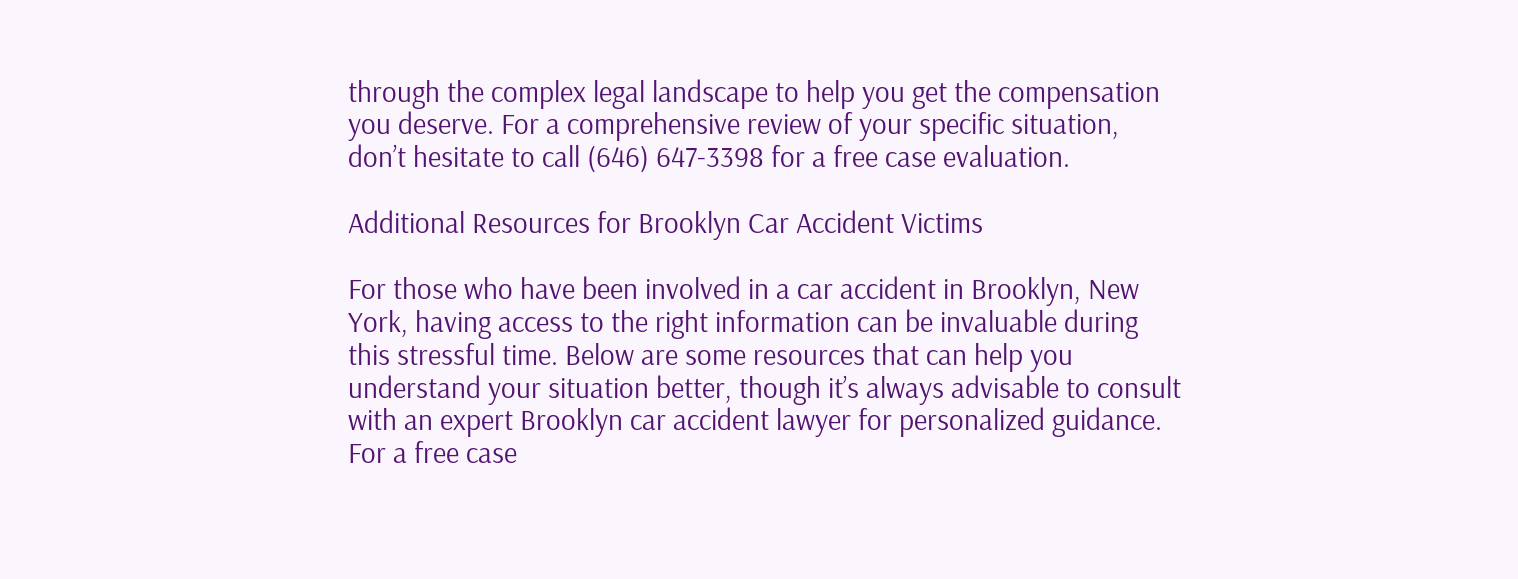through the complex legal landscape to help you get the compensation you deserve. For a comprehensive review of your specific situation, don’t hesitate to call (646) 647-3398 for a free case evaluation.

Additional Resources for Brooklyn Car Accident Victims

For those who have been involved in a car accident in Brooklyn, New York, having access to the right information can be invaluable during this stressful time. Below are some resources that can help you understand your situation better, though it’s always advisable to consult with an expert Brooklyn car accident lawyer for personalized guidance. For a free case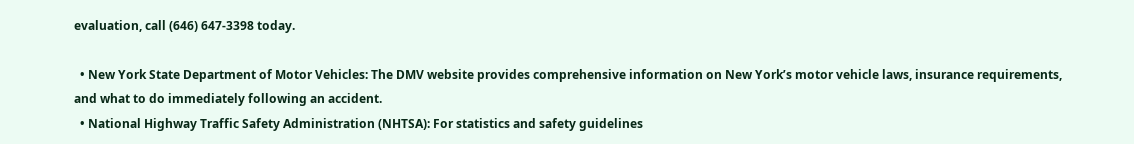evaluation, call (646) 647-3398 today.

  • New York State Department of Motor Vehicles: The DMV website provides comprehensive information on New York’s motor vehicle laws, insurance requirements, and what to do immediately following an accident.
  • National Highway Traffic Safety Administration (NHTSA): For statistics and safety guidelines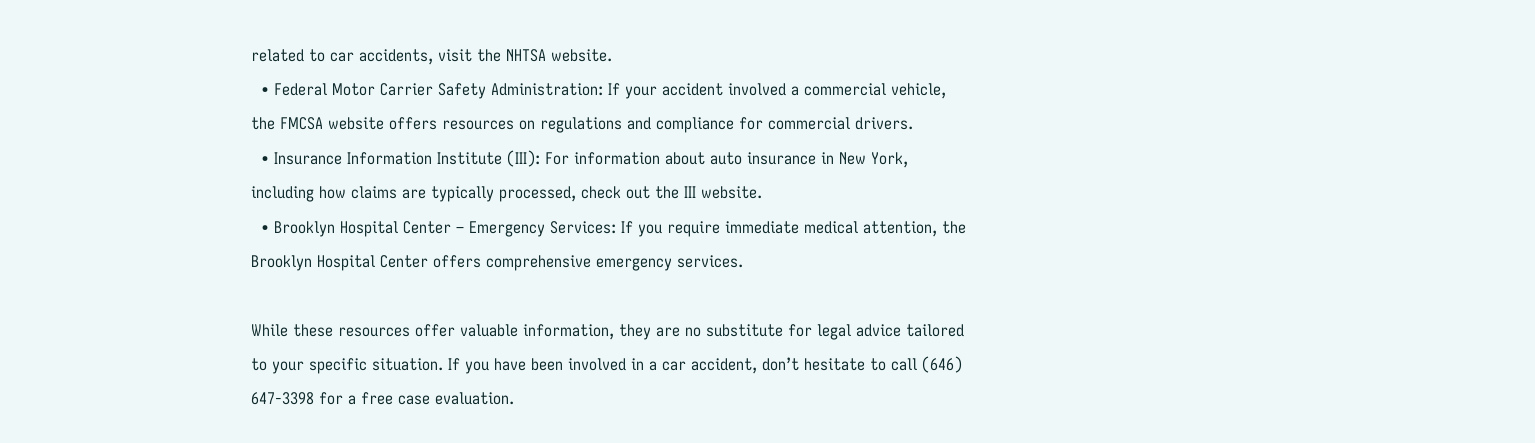related to car accidents, visit the NHTSA website.
  • Federal Motor Carrier Safety Administration: If your accident involved a commercial vehicle, the FMCSA website offers resources on regulations and compliance for commercial drivers.
  • Insurance Information Institute (III): For information about auto insurance in New York, including how claims are typically processed, check out the III website.
  • Brooklyn Hospital Center – Emergency Services: If you require immediate medical attention, the Brooklyn Hospital Center offers comprehensive emergency services.

While these resources offer valuable information, they are no substitute for legal advice tailored to your specific situation. If you have been involved in a car accident, don’t hesitate to call (646) 647-3398 for a free case evaluation.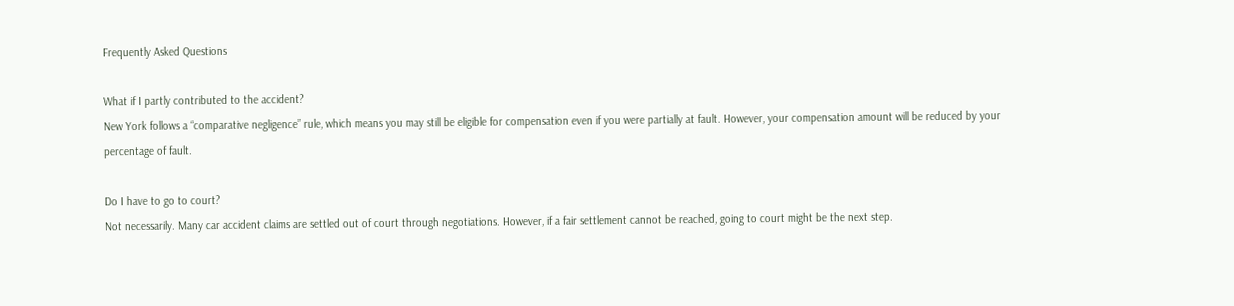Frequently Asked Questions

What if I partly contributed to the accident?
New York follows a “comparative negligence” rule, which means you may still be eligible for compensation even if you were partially at fault. However, your compensation amount will be reduced by your percentage of fault.

Do I have to go to court?
Not necessarily. Many car accident claims are settled out of court through negotiations. However, if a fair settlement cannot be reached, going to court might be the next step.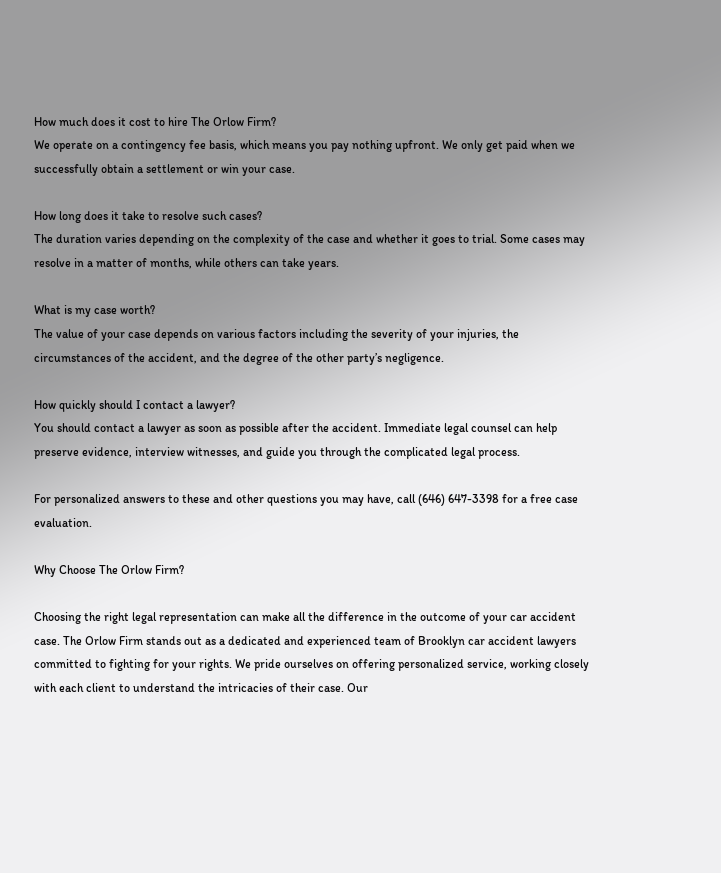How much does it cost to hire The Orlow Firm?
We operate on a contingency fee basis, which means you pay nothing upfront. We only get paid when we successfully obtain a settlement or win your case.

How long does it take to resolve such cases?
The duration varies depending on the complexity of the case and whether it goes to trial. Some cases may resolve in a matter of months, while others can take years.

What is my case worth?
The value of your case depends on various factors including the severity of your injuries, the circumstances of the accident, and the degree of the other party’s negligence.

How quickly should I contact a lawyer?
You should contact a lawyer as soon as possible after the accident. Immediate legal counsel can help preserve evidence, interview witnesses, and guide you through the complicated legal process.

For personalized answers to these and other questions you may have, call (646) 647-3398 for a free case evaluation.

Why Choose The Orlow Firm?

Choosing the right legal representation can make all the difference in the outcome of your car accident case. The Orlow Firm stands out as a dedicated and experienced team of Brooklyn car accident lawyers committed to fighting for your rights. We pride ourselves on offering personalized service, working closely with each client to understand the intricacies of their case. Our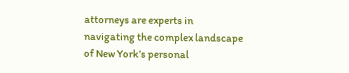attorneys are experts in navigating the complex landscape of New York’s personal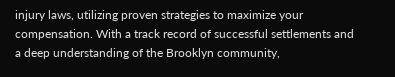injury laws, utilizing proven strategies to maximize your compensation. With a track record of successful settlements and a deep understanding of the Brooklyn community,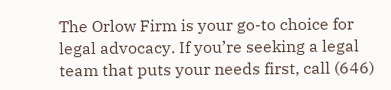The Orlow Firm is your go-to choice for legal advocacy. If you’re seeking a legal team that puts your needs first, call (646)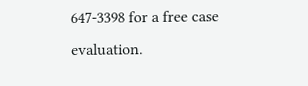647-3398 for a free case evaluation.